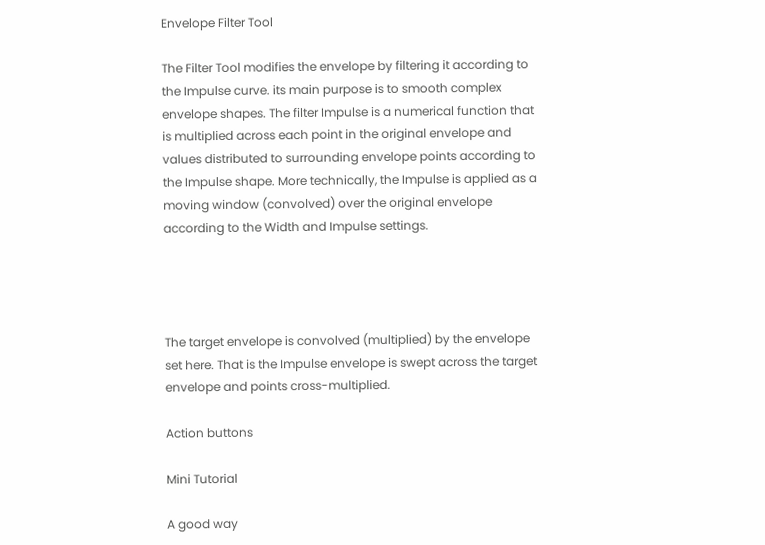Envelope Filter Tool

The Filter Tool modifies the envelope by filtering it according to the Impulse curve. its main purpose is to smooth complex envelope shapes. The filter Impulse is a numerical function that is multiplied across each point in the original envelope and values distributed to surrounding envelope points according to the Impulse shape. More technically, the Impulse is applied as a moving window (convolved) over the original envelope according to the Width and Impulse settings.




The target envelope is convolved (multiplied) by the envelope set here. That is the Impulse envelope is swept across the target envelope and points cross-multiplied.

Action buttons

Mini Tutorial

A good way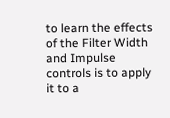to learn the effects of the Filter Width and Impulse controls is to apply it to a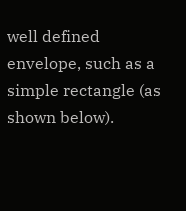well defined envelope, such as a simple rectangle (as shown below).